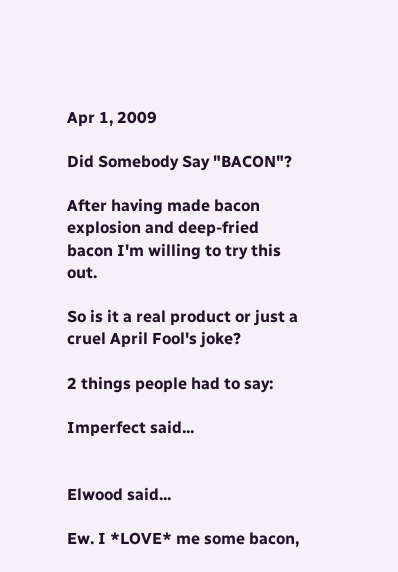Apr 1, 2009

Did Somebody Say "BACON"?

After having made bacon explosion and deep-fried bacon I'm willing to try this out.

So is it a real product or just a cruel April Fool's joke?

2 things people had to say:

Imperfect said...


Elwood said...

Ew. I *LOVE* me some bacon,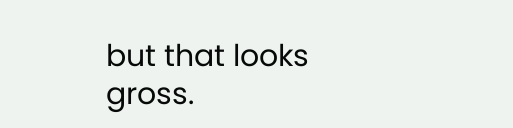but that looks gross.